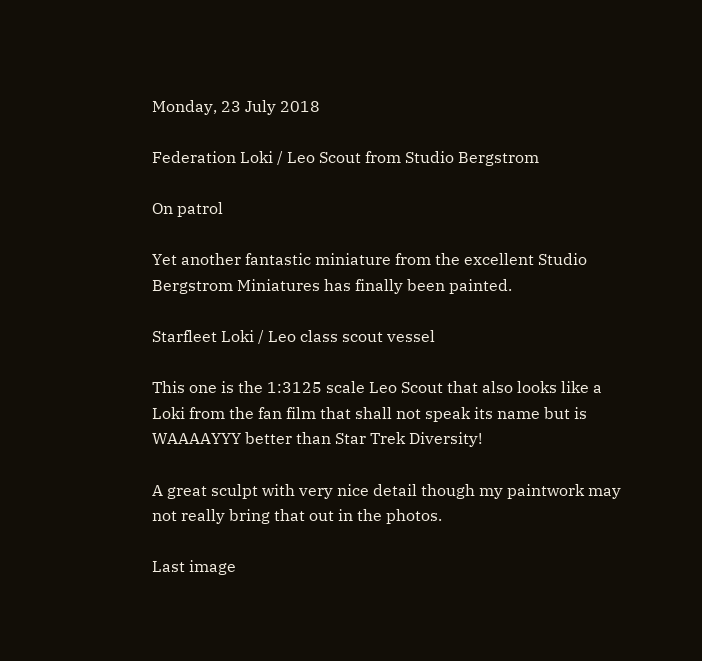Monday, 23 July 2018

Federation Loki / Leo Scout from Studio Bergstrom

On patrol

Yet another fantastic miniature from the excellent Studio Bergstrom Miniatures has finally been painted.

Starfleet Loki / Leo class scout vessel

This one is the 1:3125 scale Leo Scout that also looks like a Loki from the fan film that shall not speak its name but is WAAAAYYY better than Star Trek Diversity!

A great sculpt with very nice detail though my paintwork may not really bring that out in the photos.

Last image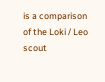is a comparison of the Loki / Leo scout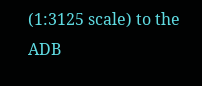(1:3125 scale) to the ADB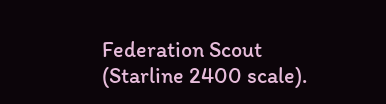Federation Scout (Starline 2400 scale).